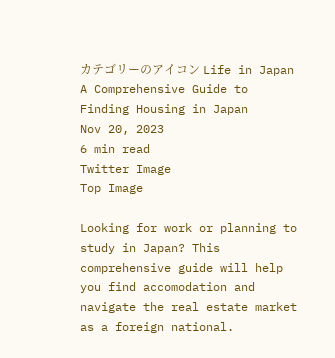カテゴリーのアイコン Life in Japan
A Comprehensive Guide to Finding Housing in Japan
Nov 20, 2023
6 min read
Twitter Image
Top Image

Looking for work or planning to study in Japan? This comprehensive guide will help you find accomodation and navigate the real estate market as a foreign national.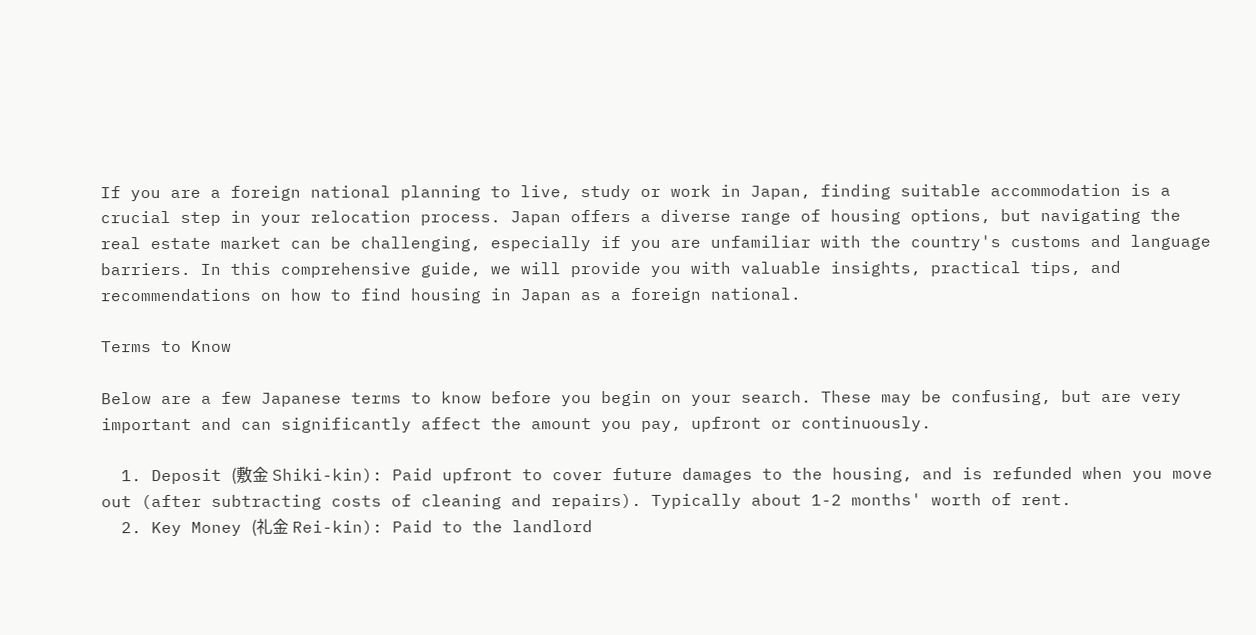If you are a foreign national planning to live, study or work in Japan, finding suitable accommodation is a crucial step in your relocation process. Japan offers a diverse range of housing options, but navigating the real estate market can be challenging, especially if you are unfamiliar with the country's customs and language barriers. In this comprehensive guide, we will provide you with valuable insights, practical tips, and recommendations on how to find housing in Japan as a foreign national.

Terms to Know

Below are a few Japanese terms to know before you begin on your search. These may be confusing, but are very important and can significantly affect the amount you pay, upfront or continuously.

  1. Deposit (敷金 Shiki-kin): Paid upfront to cover future damages to the housing, and is refunded when you move out (after subtracting costs of cleaning and repairs). Typically about 1-2 months' worth of rent.
  2. Key Money (礼金 Rei-kin): Paid to the landlord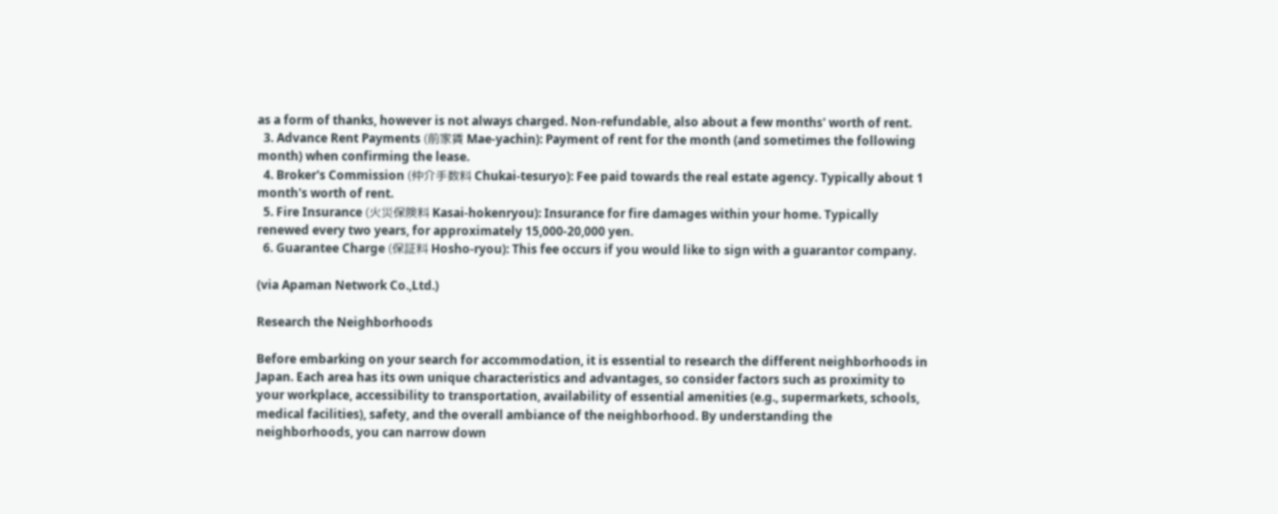as a form of thanks, however is not always charged. Non-refundable, also about a few months' worth of rent.
  3. Advance Rent Payments (前家賃 Mae-yachin): Payment of rent for the month (and sometimes the following month) when confirming the lease.
  4. Broker's Commission (仲介手数料 Chukai-tesuryo): Fee paid towards the real estate agency. Typically about 1 month's worth of rent.
  5. Fire Insurance (火災保険料 Kasai-hokenryou): Insurance for fire damages within your home. Typically renewed every two years, for approximately 15,000-20,000 yen.
  6. Guarantee Charge (保証料 Hosho-ryou): This fee occurs if you would like to sign with a guarantor company.

(via Apaman Network Co.,Ltd.)

Research the Neighborhoods

Before embarking on your search for accommodation, it is essential to research the different neighborhoods in Japan. Each area has its own unique characteristics and advantages, so consider factors such as proximity to your workplace, accessibility to transportation, availability of essential amenities (e.g., supermarkets, schools, medical facilities), safety, and the overall ambiance of the neighborhood. By understanding the neighborhoods, you can narrow down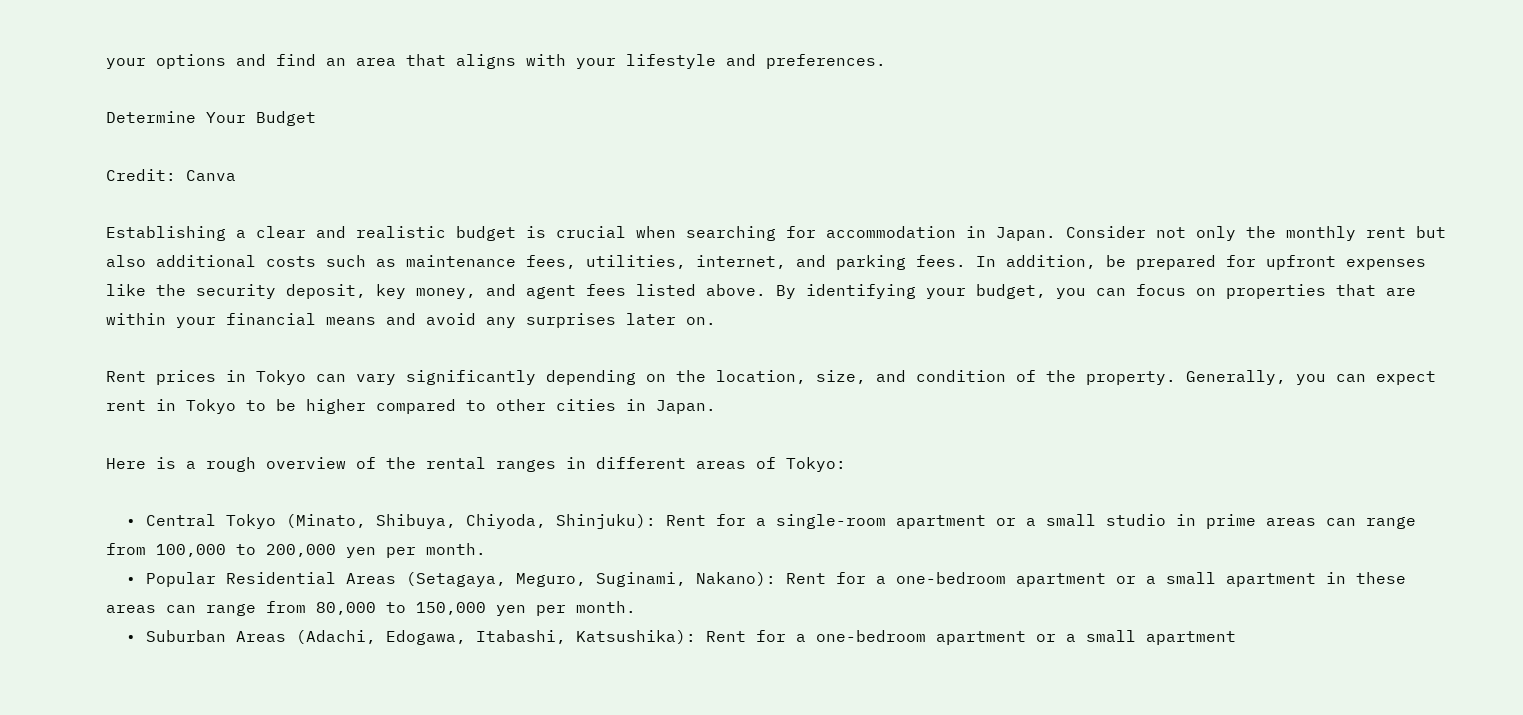your options and find an area that aligns with your lifestyle and preferences.

Determine Your Budget

Credit: Canva

Establishing a clear and realistic budget is crucial when searching for accommodation in Japan. Consider not only the monthly rent but also additional costs such as maintenance fees, utilities, internet, and parking fees. In addition, be prepared for upfront expenses like the security deposit, key money, and agent fees listed above. By identifying your budget, you can focus on properties that are within your financial means and avoid any surprises later on.

Rent prices in Tokyo can vary significantly depending on the location, size, and condition of the property. Generally, you can expect rent in Tokyo to be higher compared to other cities in Japan.

Here is a rough overview of the rental ranges in different areas of Tokyo:

  • Central Tokyo (Minato, Shibuya, Chiyoda, Shinjuku): Rent for a single-room apartment or a small studio in prime areas can range from 100,000 to 200,000 yen per month.
  • Popular Residential Areas (Setagaya, Meguro, Suginami, Nakano): Rent for a one-bedroom apartment or a small apartment in these areas can range from 80,000 to 150,000 yen per month.
  • Suburban Areas (Adachi, Edogawa, Itabashi, Katsushika): Rent for a one-bedroom apartment or a small apartment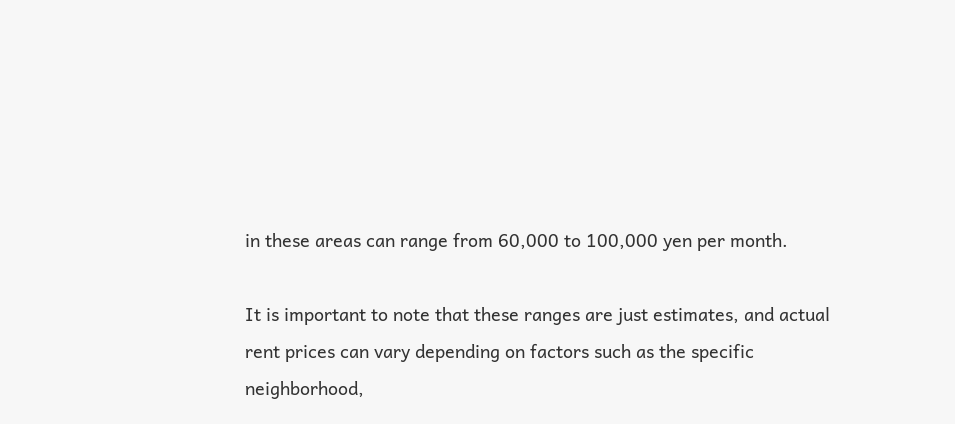in these areas can range from 60,000 to 100,000 yen per month.

It is important to note that these ranges are just estimates, and actual rent prices can vary depending on factors such as the specific neighborhood,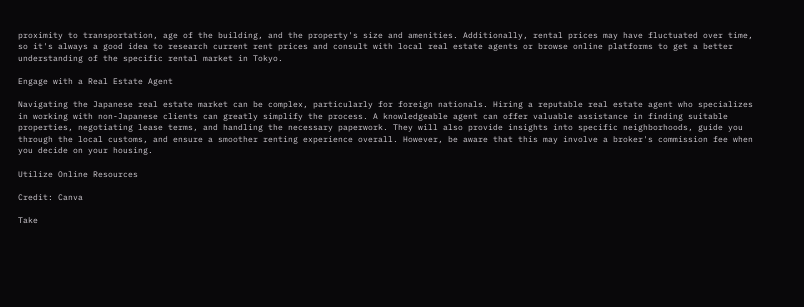proximity to transportation, age of the building, and the property's size and amenities. Additionally, rental prices may have fluctuated over time, so it's always a good idea to research current rent prices and consult with local real estate agents or browse online platforms to get a better understanding of the specific rental market in Tokyo.

Engage with a Real Estate Agent

Navigating the Japanese real estate market can be complex, particularly for foreign nationals. Hiring a reputable real estate agent who specializes in working with non-Japanese clients can greatly simplify the process. A knowledgeable agent can offer valuable assistance in finding suitable properties, negotiating lease terms, and handling the necessary paperwork. They will also provide insights into specific neighborhoods, guide you through the local customs, and ensure a smoother renting experience overall. However, be aware that this may involve a broker's commission fee when you decide on your housing.

Utilize Online Resources

Credit: Canva

Take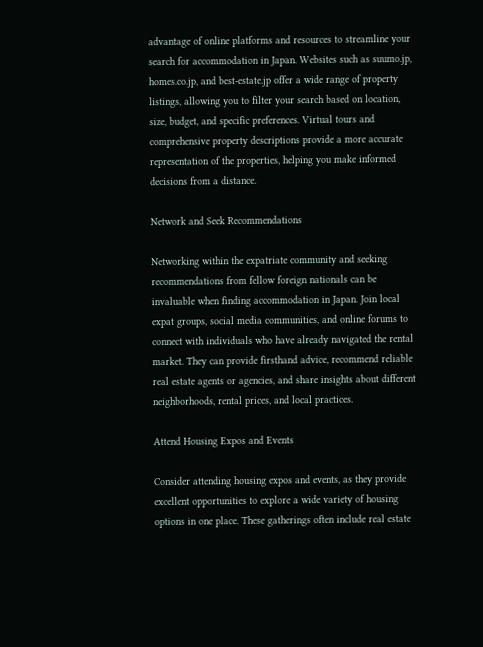advantage of online platforms and resources to streamline your search for accommodation in Japan. Websites such as suumo.jp, homes.co.jp, and best-estate.jp offer a wide range of property listings, allowing you to filter your search based on location, size, budget, and specific preferences. Virtual tours and comprehensive property descriptions provide a more accurate representation of the properties, helping you make informed decisions from a distance.

Network and Seek Recommendations

Networking within the expatriate community and seeking recommendations from fellow foreign nationals can be invaluable when finding accommodation in Japan. Join local expat groups, social media communities, and online forums to connect with individuals who have already navigated the rental market. They can provide firsthand advice, recommend reliable real estate agents or agencies, and share insights about different neighborhoods, rental prices, and local practices.

Attend Housing Expos and Events

Consider attending housing expos and events, as they provide excellent opportunities to explore a wide variety of housing options in one place. These gatherings often include real estate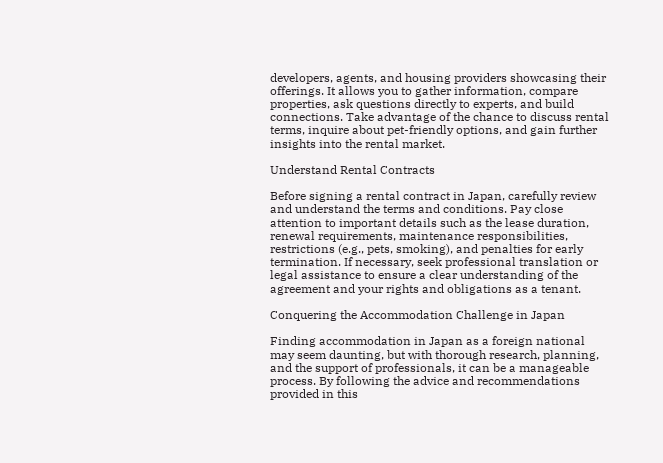developers, agents, and housing providers showcasing their offerings. It allows you to gather information, compare properties, ask questions directly to experts, and build connections. Take advantage of the chance to discuss rental terms, inquire about pet-friendly options, and gain further insights into the rental market.

Understand Rental Contracts

Before signing a rental contract in Japan, carefully review and understand the terms and conditions. Pay close attention to important details such as the lease duration, renewal requirements, maintenance responsibilities, restrictions (e.g., pets, smoking), and penalties for early termination. If necessary, seek professional translation or legal assistance to ensure a clear understanding of the agreement and your rights and obligations as a tenant.

Conquering the Accommodation Challenge in Japan

Finding accommodation in Japan as a foreign national may seem daunting, but with thorough research, planning, and the support of professionals, it can be a manageable process. By following the advice and recommendations provided in this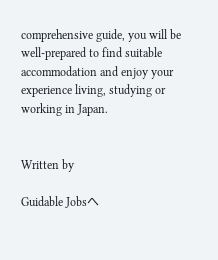comprehensive guide, you will be well-prepared to find suitable accommodation and enjoy your experience living, studying or working in Japan.


Written by

Guidable Jobsへ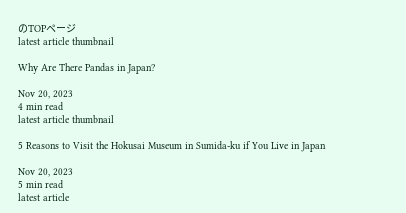のTOPページ
latest article thumbnail

Why Are There Pandas in Japan?

Nov 20, 2023
4 min read
latest article thumbnail

5 Reasons to Visit the Hokusai Museum in Sumida-ku if You Live in Japan

Nov 20, 2023
5 min read
latest article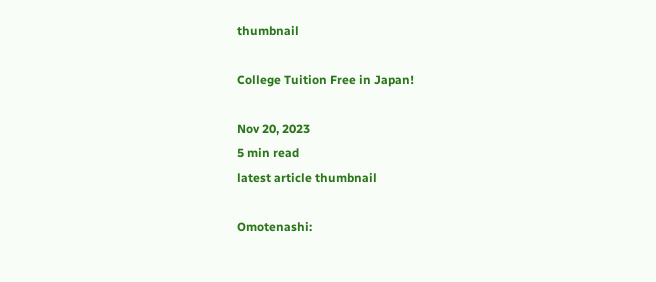thumbnail

College Tuition Free in Japan!

Nov 20, 2023
5 min read
latest article thumbnail

Omotenashi: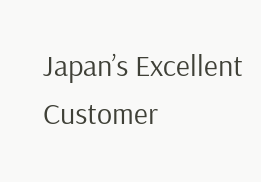Japan’s Excellent Customer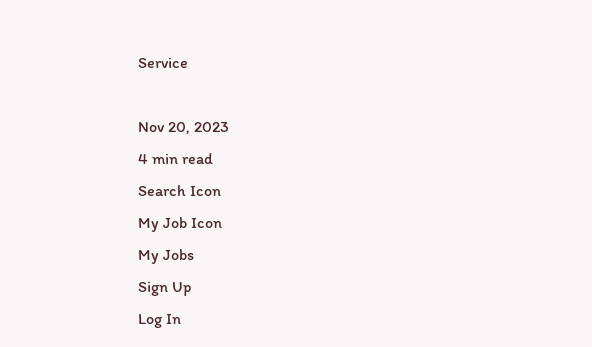Service

Nov 20, 2023
4 min read
Search Icon
My Job Icon
My Jobs
Sign Up
Log In